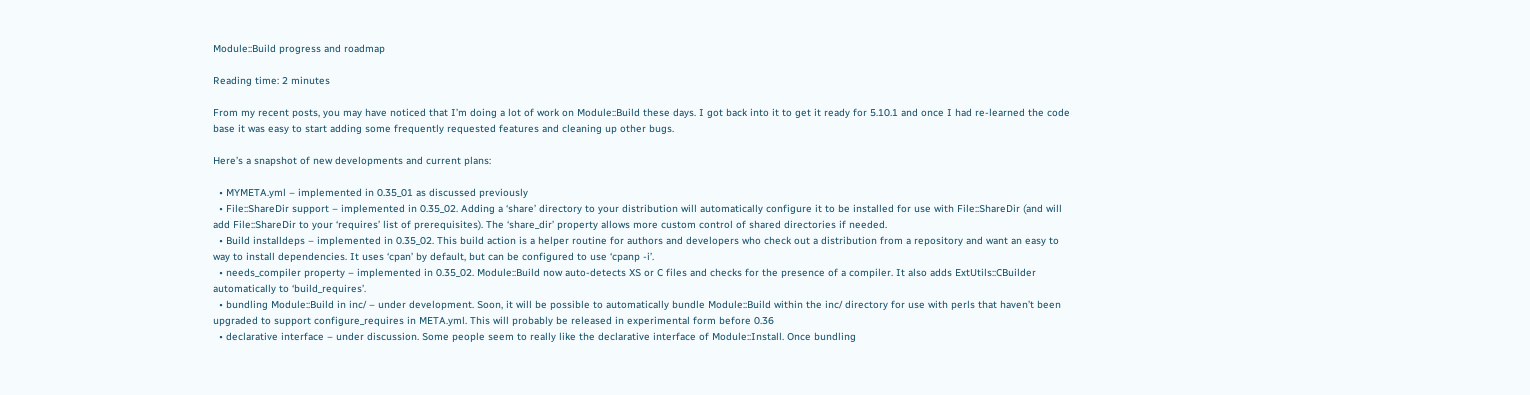Module::Build progress and roadmap

Reading time: 2 minutes

From my recent posts, you may have noticed that I’m doing a lot of work on Module::Build these days. I got back into it to get it ready for 5.10.1 and once I had re-learned the code base it was easy to start adding some frequently requested features and cleaning up other bugs.

Here’s a snapshot of new developments and current plans:

  • MYMETA.yml – implemented in 0.35_01 as discussed previously
  • File::ShareDir support – implemented in 0.35_02. Adding a ‘share’ directory to your distribution will automatically configure it to be installed for use with File::ShareDir (and will add File::ShareDir to your ‘requires’ list of prerequisites). The ‘share_dir’ property allows more custom control of shared directories if needed.
  • Build installdeps – implemented in 0.35_02. This build action is a helper routine for authors and developers who check out a distribution from a repository and want an easy to way to install dependencies. It uses ‘cpan’ by default, but can be configured to use ‘cpanp -i’.
  • needs_compiler property – implemented in 0.35_02. Module::Build now auto-detects XS or C files and checks for the presence of a compiler. It also adds ExtUtils::CBuilder automatically to ‘build_requires’.
  • bundling Module::Build in inc/ – under development. Soon, it will be possible to automatically bundle Module::Build within the inc/ directory for use with perls that haven’t been upgraded to support configure_requires in META.yml. This will probably be released in experimental form before 0.36
  • declarative interface – under discussion. Some people seem to really like the declarative interface of Module::Install. Once bundling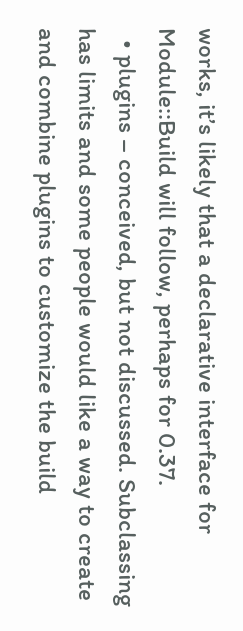works, it’s likely that a declarative interface for Module::Build will follow, perhaps for 0.37.
  • plugins – conceived, but not discussed. Subclassing has limits and some people would like a way to create and combine plugins to customize the build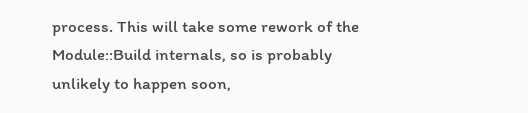process. This will take some rework of the Module::Build internals, so is probably unlikely to happen soon,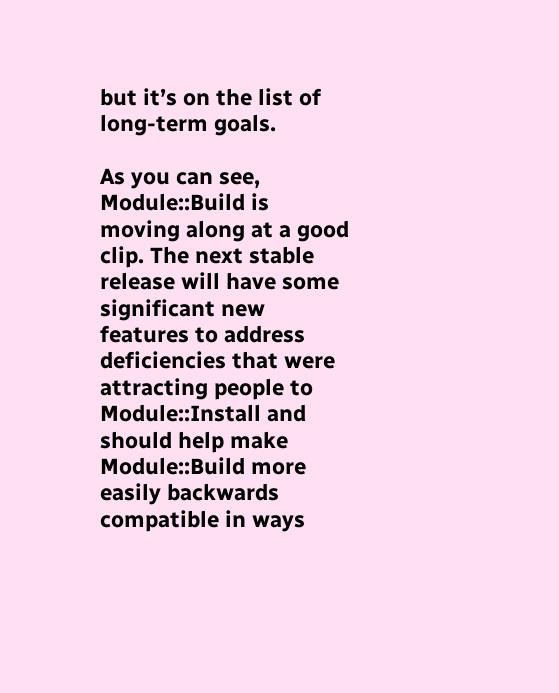but it’s on the list of long-term goals.

As you can see, Module::Build is moving along at a good clip. The next stable release will have some significant new features to address deficiencies that were attracting people to Module::Install and should help make Module::Build more easily backwards compatible in ways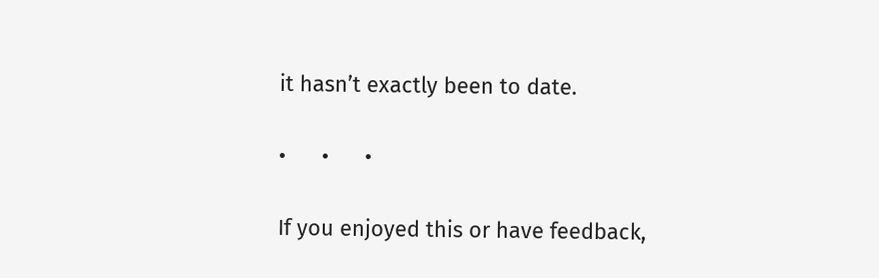it hasn’t exactly been to date.

•      •      •

If you enjoyed this or have feedback,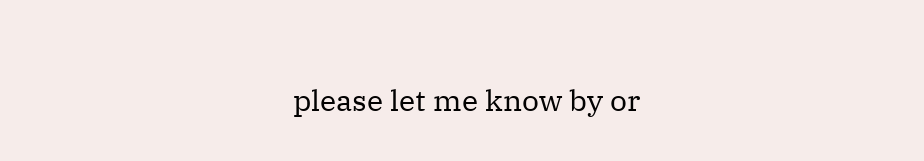please let me know by or